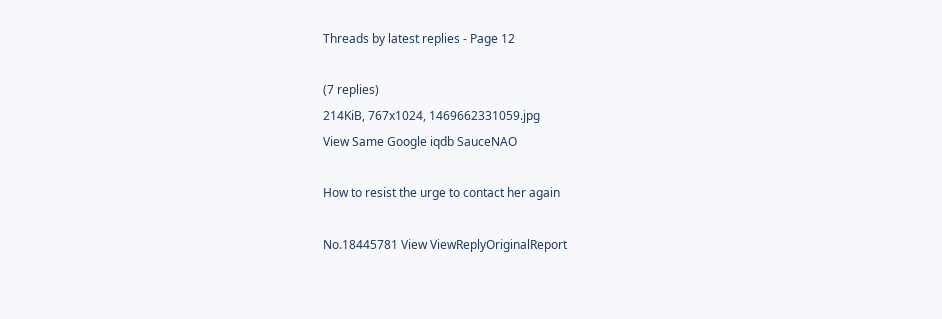Threads by latest replies - Page 12

(7 replies)
214KiB, 767x1024, 1469662331059.jpg
View Same Google iqdb SauceNAO

How to resist the urge to contact her again

No.18445781 View ViewReplyOriginalReport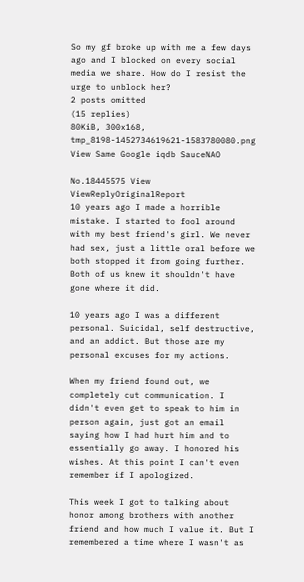So my gf broke up with me a few days ago and I blocked on every social media we share. How do I resist the urge to unblock her?
2 posts omitted
(15 replies)
80KiB, 300x168, tmp_8198-1452734619621-1583780080.png
View Same Google iqdb SauceNAO

No.18445575 View ViewReplyOriginalReport
10 years ago I made a horrible mistake. I started to fool around with my best friend's girl. We never had sex, just a little oral before we both stopped it from going further. Both of us knew it shouldn't have gone where it did.

10 years ago I was a different personal. Suicidal, self destructive, and an addict. But those are my personal excuses for my actions.

When my friend found out, we completely cut communication. I didn't even get to speak to him in person again, just got an email saying how I had hurt him and to essentially go away. I honored his wishes. At this point I can't even remember if I apologized.

This week I got to talking about honor among brothers with another friend and how much I value it. But I remembered a time where I wasn't as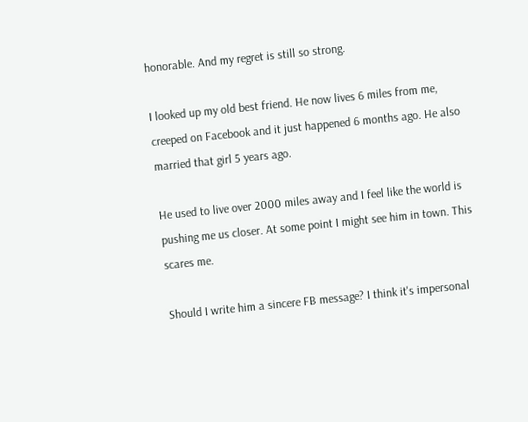honorable. And my regret is still so strong.

I looked up my old best friend. He now lives 6 miles from me, creeped on Facebook and it just happened 6 months ago. He also married that girl 5 years ago.

He used to live over 2000 miles away and I feel like the world is pushing me us closer. At some point I might see him in town. This scares me.

Should I write him a sincere FB message? I think it's impersonal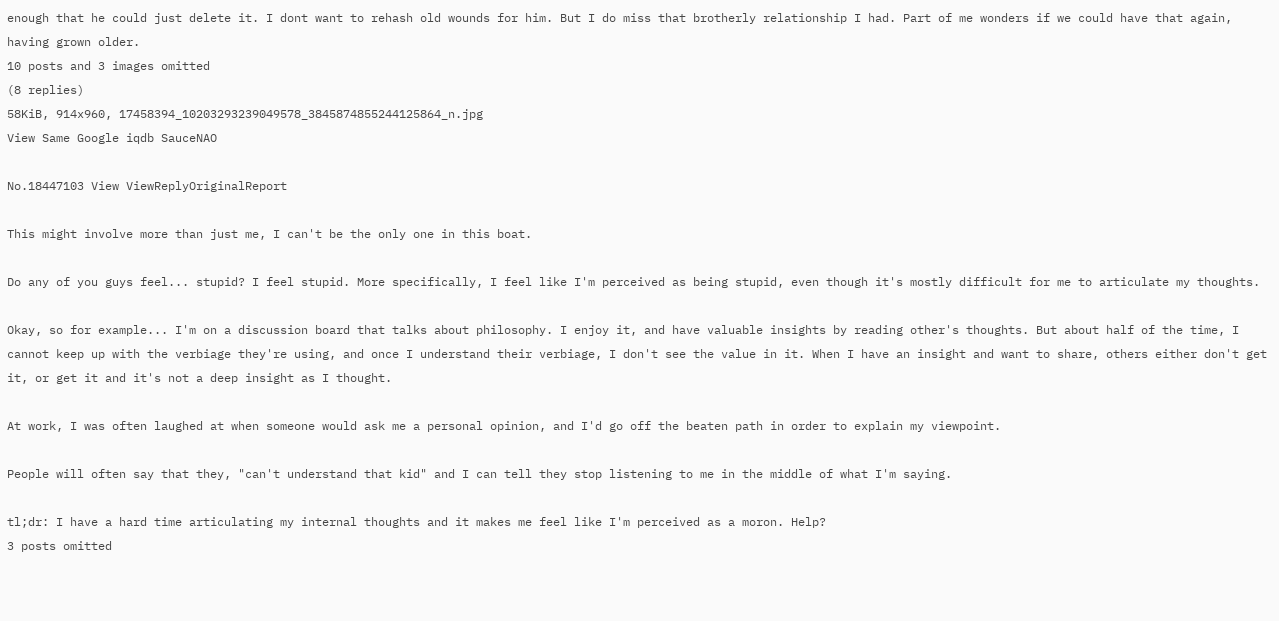enough that he could just delete it. I dont want to rehash old wounds for him. But I do miss that brotherly relationship I had. Part of me wonders if we could have that again, having grown older.
10 posts and 3 images omitted
(8 replies)
58KiB, 914x960, 17458394_10203293239049578_3845874855244125864_n.jpg
View Same Google iqdb SauceNAO

No.18447103 View ViewReplyOriginalReport

This might involve more than just me, I can't be the only one in this boat.

Do any of you guys feel... stupid? I feel stupid. More specifically, I feel like I'm perceived as being stupid, even though it's mostly difficult for me to articulate my thoughts.

Okay, so for example... I'm on a discussion board that talks about philosophy. I enjoy it, and have valuable insights by reading other's thoughts. But about half of the time, I cannot keep up with the verbiage they're using, and once I understand their verbiage, I don't see the value in it. When I have an insight and want to share, others either don't get it, or get it and it's not a deep insight as I thought.

At work, I was often laughed at when someone would ask me a personal opinion, and I'd go off the beaten path in order to explain my viewpoint.

People will often say that they, "can't understand that kid" and I can tell they stop listening to me in the middle of what I'm saying.

tl;dr: I have a hard time articulating my internal thoughts and it makes me feel like I'm perceived as a moron. Help?
3 posts omitted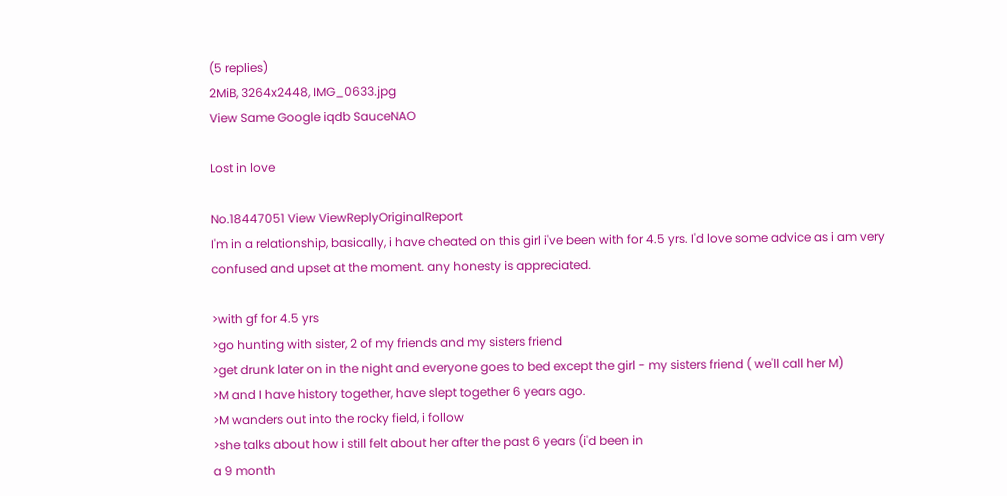(5 replies)
2MiB, 3264x2448, IMG_0633.jpg
View Same Google iqdb SauceNAO

Lost in love

No.18447051 View ViewReplyOriginalReport
I'm in a relationship, basically, i have cheated on this girl i've been with for 4.5 yrs. I'd love some advice as i am very confused and upset at the moment. any honesty is appreciated.

>with gf for 4.5 yrs
>go hunting with sister, 2 of my friends and my sisters friend
>get drunk later on in the night and everyone goes to bed except the girl - my sisters friend ( we'll call her M)
>M and I have history together, have slept together 6 years ago.
>M wanders out into the rocky field, i follow
>she talks about how i still felt about her after the past 6 years (i'd been in
a 9 month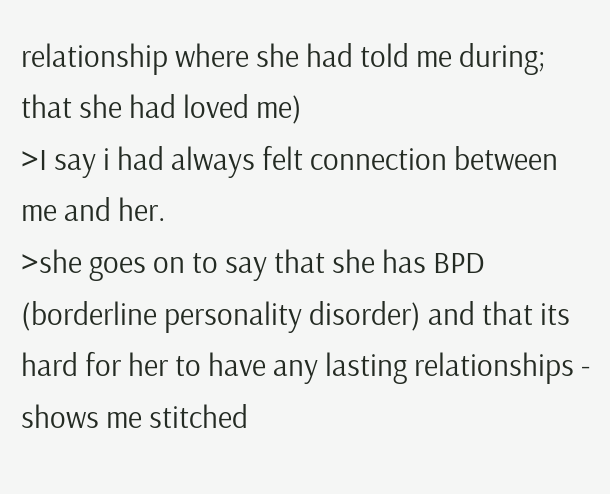relationship where she had told me during; that she had loved me)
>I say i had always felt connection between me and her.
>she goes on to say that she has BPD (borderline personality disorder) and that its hard for her to have any lasting relationships - shows me stitched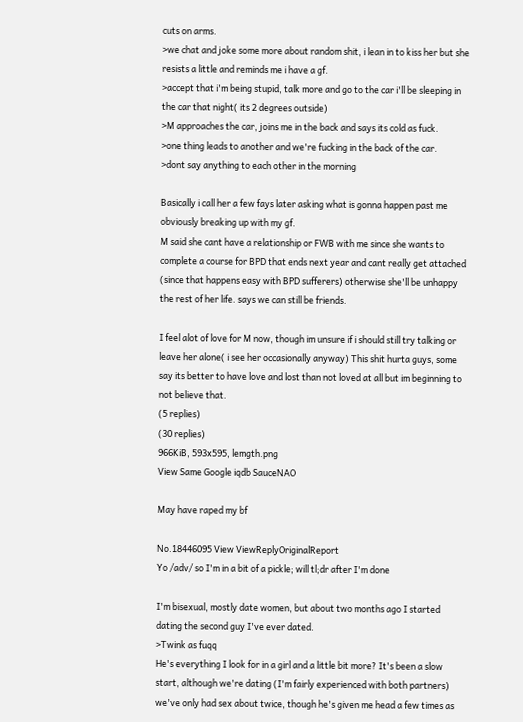cuts on arms.
>we chat and joke some more about random shit, i lean in to kiss her but she resists a little and reminds me i have a gf.
>accept that i'm being stupid, talk more and go to the car i'll be sleeping in the car that night( its 2 degrees outside)
>M approaches the car, joins me in the back and says its cold as fuck.
>one thing leads to another and we're fucking in the back of the car.
>dont say anything to each other in the morning

Basically i call her a few fays later asking what is gonna happen past me obviously breaking up with my gf.
M said she cant have a relationship or FWB with me since she wants to complete a course for BPD that ends next year and cant really get attached (since that happens easy with BPD sufferers) otherwise she'll be unhappy the rest of her life. says we can still be friends.

I feel alot of love for M now, though im unsure if i should still try talking or leave her alone( i see her occasionally anyway) This shit hurta guys, some say its better to have love and lost than not loved at all but im beginning to not believe that.
(5 replies)
(30 replies)
966KiB, 593x595, lemgth.png
View Same Google iqdb SauceNAO

May have raped my bf

No.18446095 View ViewReplyOriginalReport
Yo /adv/ so I'm in a bit of a pickle; will tl;dr after I'm done

I'm bisexual, mostly date women, but about two months ago I started dating the second guy I've ever dated.
>Twink as fuqq
He's everything I look for in a girl and a little bit more? It's been a slow start, although we're dating (I'm fairly experienced with both partners) we've only had sex about twice, though he's given me head a few times as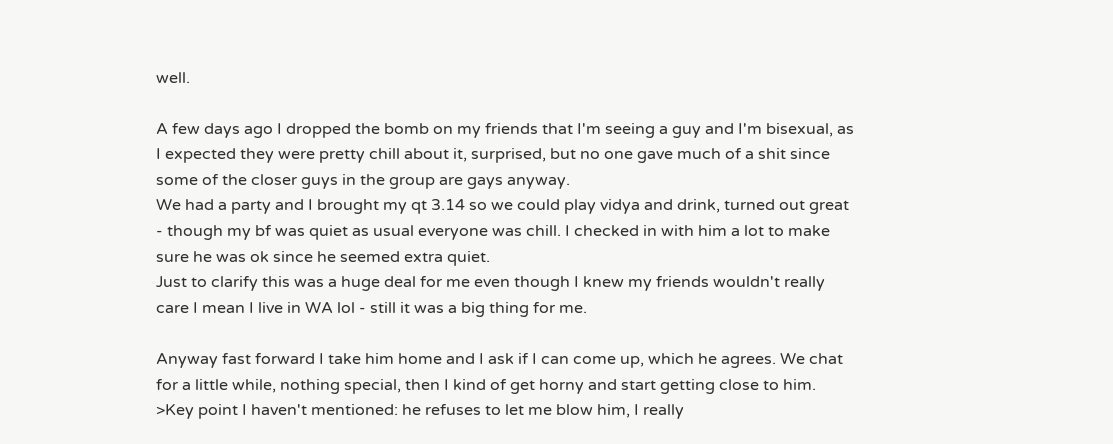well.

A few days ago I dropped the bomb on my friends that I'm seeing a guy and I'm bisexual, as I expected they were pretty chill about it, surprised, but no one gave much of a shit since some of the closer guys in the group are gays anyway.
We had a party and I brought my qt 3.14 so we could play vidya and drink, turned out great - though my bf was quiet as usual everyone was chill. I checked in with him a lot to make sure he was ok since he seemed extra quiet.
Just to clarify this was a huge deal for me even though I knew my friends wouldn't really care I mean I live in WA lol - still it was a big thing for me.

Anyway fast forward I take him home and I ask if I can come up, which he agrees. We chat for a little while, nothing special, then I kind of get horny and start getting close to him.
>Key point I haven't mentioned: he refuses to let me blow him, I really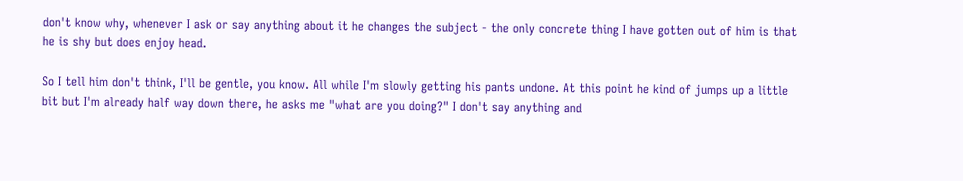don't know why, whenever I ask or say anything about it he changes the subject - the only concrete thing I have gotten out of him is that he is shy but does enjoy head.

So I tell him don't think, I'll be gentle, you know. All while I'm slowly getting his pants undone. At this point he kind of jumps up a little bit but I'm already half way down there, he asks me "what are you doing?" I don't say anything and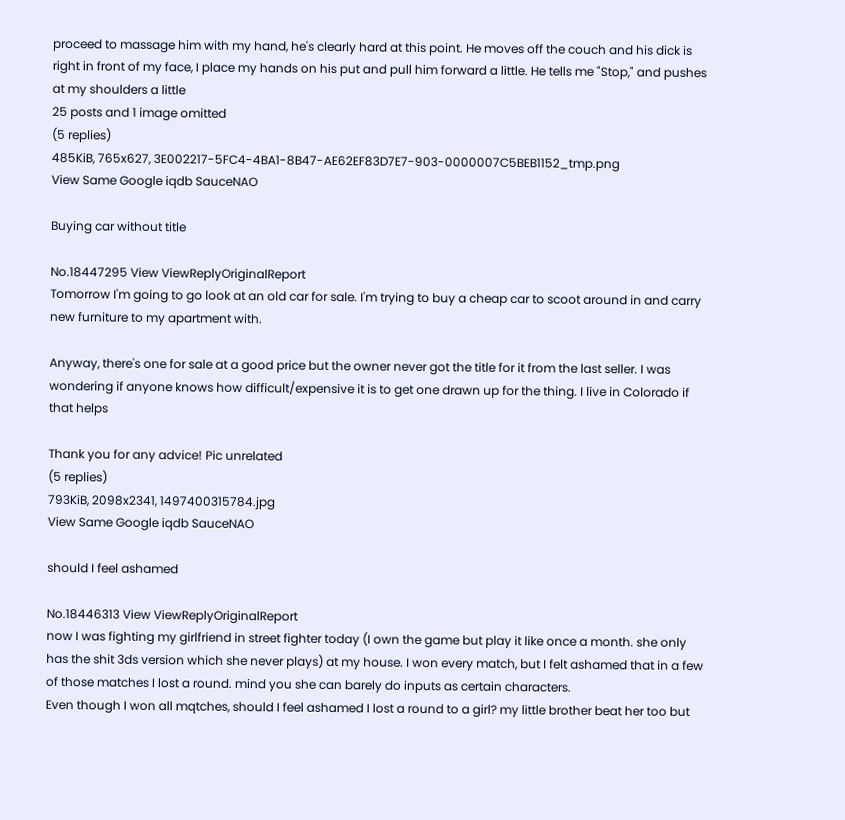proceed to massage him with my hand, he's clearly hard at this point. He moves off the couch and his dick is right in front of my face, I place my hands on his put and pull him forward a little. He tells me "Stop," and pushes at my shoulders a little
25 posts and 1 image omitted
(5 replies)
485KiB, 765x627, 3E002217-5FC4-4BA1-8B47-AE62EF83D7E7-903-0000007C5BEB1152_tmp.png
View Same Google iqdb SauceNAO

Buying car without title

No.18447295 View ViewReplyOriginalReport
Tomorrow I'm going to go look at an old car for sale. I'm trying to buy a cheap car to scoot around in and carry new furniture to my apartment with.

Anyway, there's one for sale at a good price but the owner never got the title for it from the last seller. I was wondering if anyone knows how difficult/expensive it is to get one drawn up for the thing. I live in Colorado if that helps

Thank you for any advice! Pic unrelated
(5 replies)
793KiB, 2098x2341, 1497400315784.jpg
View Same Google iqdb SauceNAO

should I feel ashamed

No.18446313 View ViewReplyOriginalReport
now I was fighting my girlfriend in street fighter today (I own the game but play it like once a month. she only has the shit 3ds version which she never plays) at my house. I won every match, but I felt ashamed that in a few of those matches I lost a round. mind you she can barely do inputs as certain characters.
Even though I won all mqtches, should I feel ashamed I lost a round to a girl? my little brother beat her too but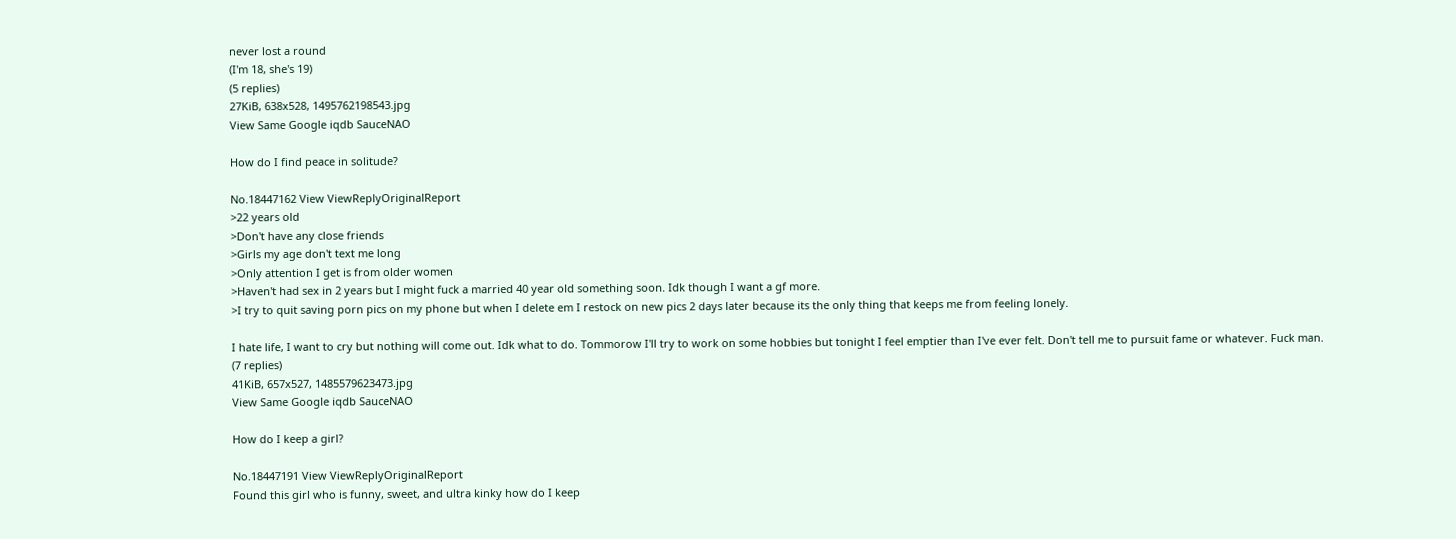never lost a round
(I'm 18, she's 19)
(5 replies)
27KiB, 638x528, 1495762198543.jpg
View Same Google iqdb SauceNAO

How do I find peace in solitude?

No.18447162 View ViewReplyOriginalReport
>22 years old
>Don't have any close friends
>Girls my age don't text me long
>Only attention I get is from older women
>Haven't had sex in 2 years but I might fuck a married 40 year old something soon. Idk though I want a gf more.
>I try to quit saving porn pics on my phone but when I delete em I restock on new pics 2 days later because its the only thing that keeps me from feeling lonely.

I hate life, I want to cry but nothing will come out. Idk what to do. Tommorow I'll try to work on some hobbies but tonight I feel emptier than I've ever felt. Don't tell me to pursuit fame or whatever. Fuck man.
(7 replies)
41KiB, 657x527, 1485579623473.jpg
View Same Google iqdb SauceNAO

How do I keep a girl?

No.18447191 View ViewReplyOriginalReport
Found this girl who is funny, sweet, and ultra kinky how do I keep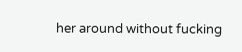her around without fucking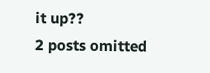it up??
2 posts omitted